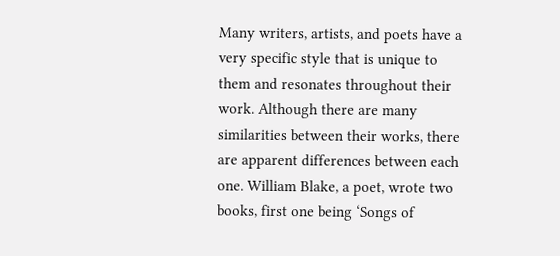Many writers, artists, and poets have a very specific style that is unique to them and resonates throughout their work. Although there are many similarities between their works, there are apparent differences between each one. William Blake, a poet, wrote two books, first one being ‘Songs of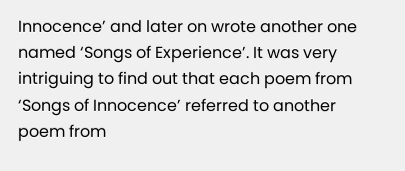Innocence’ and later on wrote another one named ‘Songs of Experience’. It was very intriguing to find out that each poem from ‘Songs of Innocence’ referred to another poem from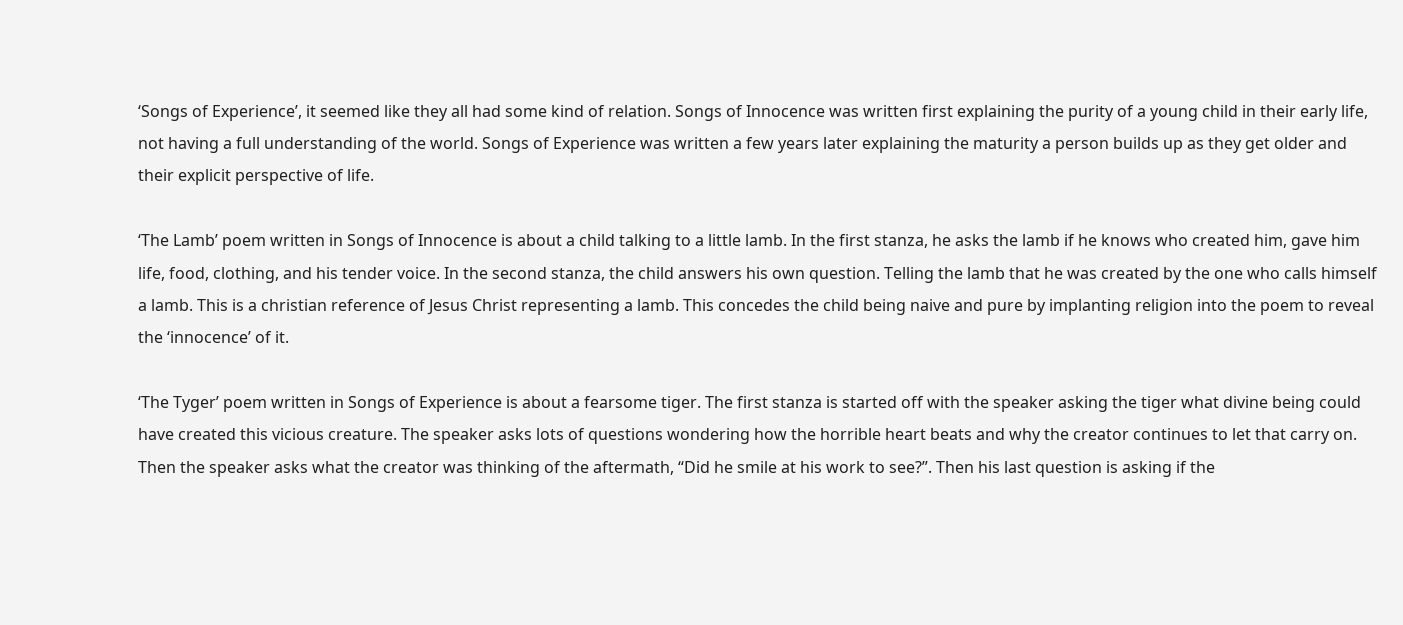‘Songs of Experience’, it seemed like they all had some kind of relation. Songs of Innocence was written first explaining the purity of a young child in their early life, not having a full understanding of the world. Songs of Experience was written a few years later explaining the maturity a person builds up as they get older and their explicit perspective of life.

‘The Lamb’ poem written in Songs of Innocence is about a child talking to a little lamb. In the first stanza, he asks the lamb if he knows who created him, gave him life, food, clothing, and his tender voice. In the second stanza, the child answers his own question. Telling the lamb that he was created by the one who calls himself a lamb. This is a christian reference of Jesus Christ representing a lamb. This concedes the child being naive and pure by implanting religion into the poem to reveal the ‘innocence’ of it.

‘The Tyger’ poem written in Songs of Experience is about a fearsome tiger. The first stanza is started off with the speaker asking the tiger what divine being could have created this vicious creature. The speaker asks lots of questions wondering how the horrible heart beats and why the creator continues to let that carry on. Then the speaker asks what the creator was thinking of the aftermath, “Did he smile at his work to see?”. Then his last question is asking if the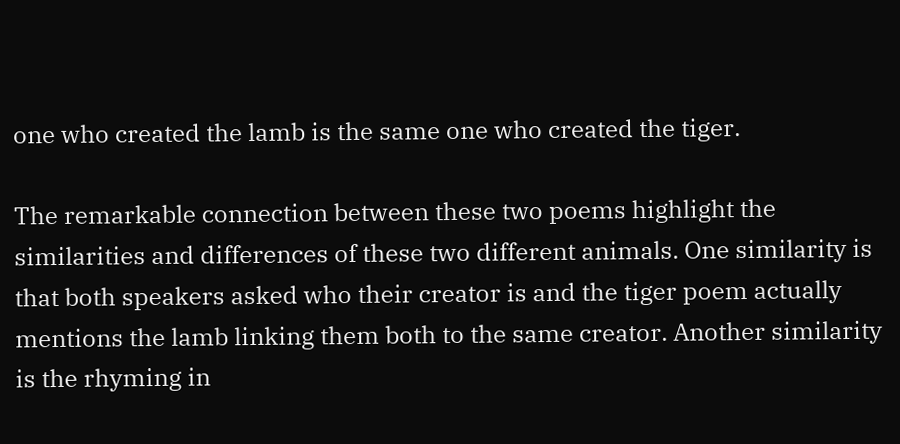one who created the lamb is the same one who created the tiger.

The remarkable connection between these two poems highlight the similarities and differences of these two different animals. One similarity is that both speakers asked who their creator is and the tiger poem actually mentions the lamb linking them both to the same creator. Another similarity is the rhyming in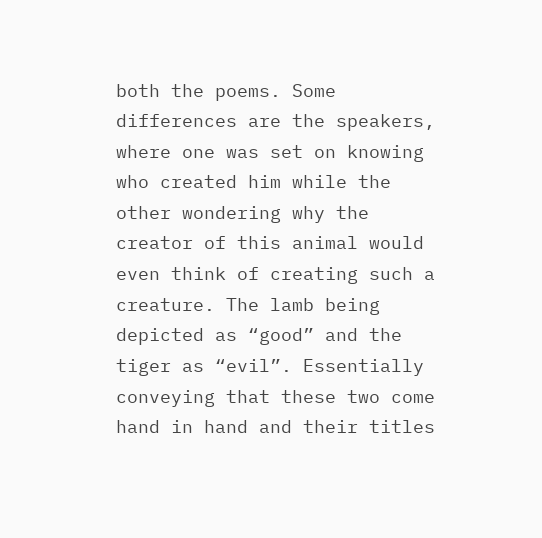both the poems. Some differences are the speakers, where one was set on knowing who created him while the other wondering why the creator of this animal would even think of creating such a creature. The lamb being depicted as “good” and the tiger as “evil”. Essentially conveying that these two come hand in hand and their titles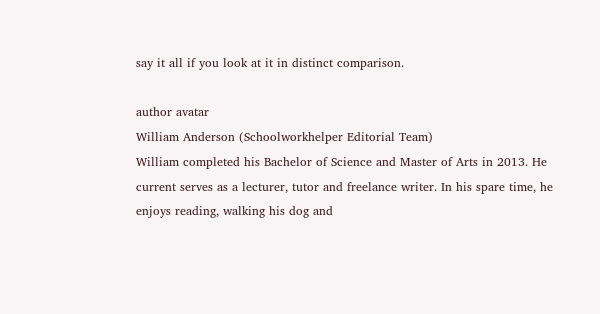say it all if you look at it in distinct comparison.

author avatar
William Anderson (Schoolworkhelper Editorial Team)
William completed his Bachelor of Science and Master of Arts in 2013. He current serves as a lecturer, tutor and freelance writer. In his spare time, he enjoys reading, walking his dog and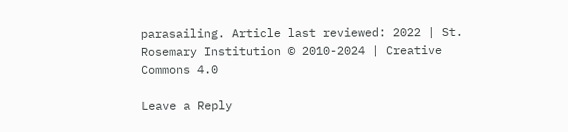parasailing. Article last reviewed: 2022 | St. Rosemary Institution © 2010-2024 | Creative Commons 4.0

Leave a Reply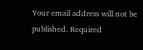Your email address will not be published. Required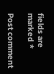fields are marked *

Post comment